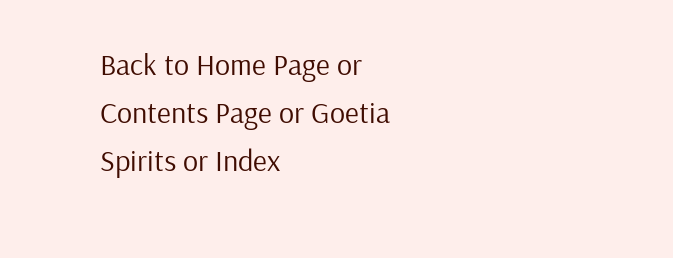Back to Home Page or Contents Page or Goetia Spirits or Index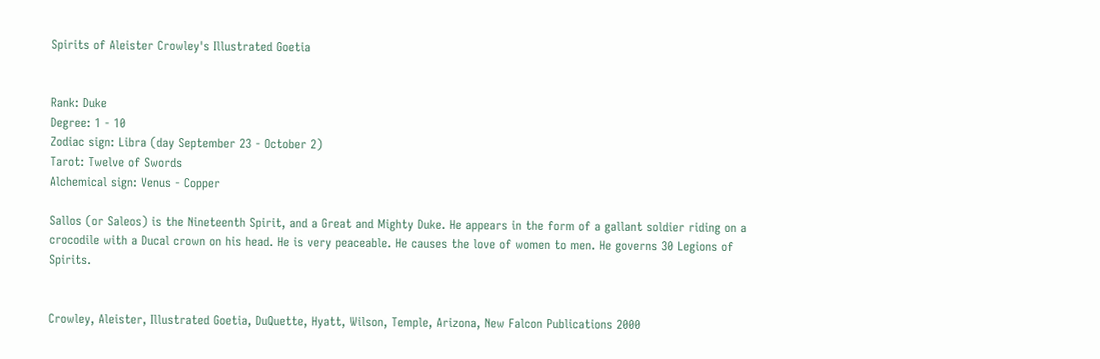Spirits of Aleister Crowley's Illustrated Goetia


Rank: Duke
Degree: 1 - 10
Zodiac sign: Libra (day September 23 - October 2)
Tarot: Twelve of Swords
Alchemical sign: Venus - Copper

Sallos (or Saleos) is the Nineteenth Spirit, and a Great and Mighty Duke. He appears in the form of a gallant soldier riding on a crocodile with a Ducal crown on his head. He is very peaceable. He causes the love of women to men. He governs 30 Legions of Spirits.


Crowley, Aleister, Illustrated Goetia, DuQuette, Hyatt, Wilson, Temple, Arizona, New Falcon Publications 2000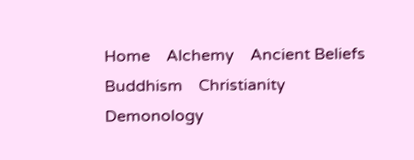Home    Alchemy    Ancient Beliefs    Buddhism    Christianity    Demonology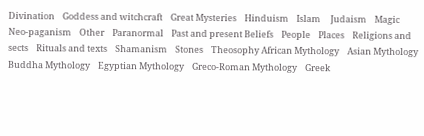Divination    Goddess and witchcraft    Great Mysteries    Hinduism    Islam     Judaism    Magic    Neo-paganism    Other    Paranormal    Past and present Beliefs    People    Places    Religions and sects    Rituals and texts    Shamanism    Stones    Theosophy African Mythology    Asian Mythology    Buddha Mythology    Egyptian Mythology    Greco-Roman Mythology    Greek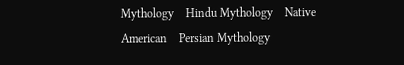Mythology    Hindu Mythology    Native American    Persian Mythology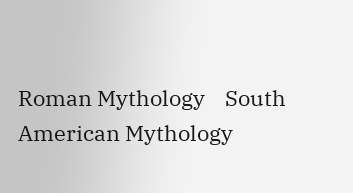Roman Mythology    South American Mythology